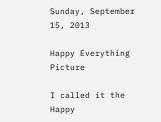Sunday, September 15, 2013

Happy Everything Picture

I called it the Happy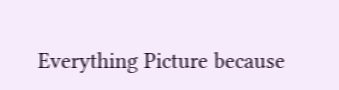Everything Picture because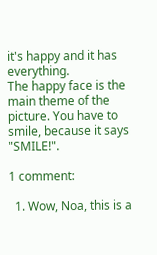it's happy and it has everything.
The happy face is the main theme of the picture. You have to smile, because it says "SMILE!".

1 comment:

  1. Wow, Noa, this is a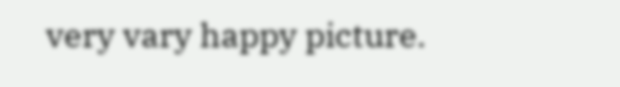very vary happy picture.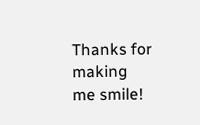Thanks for making me smile!